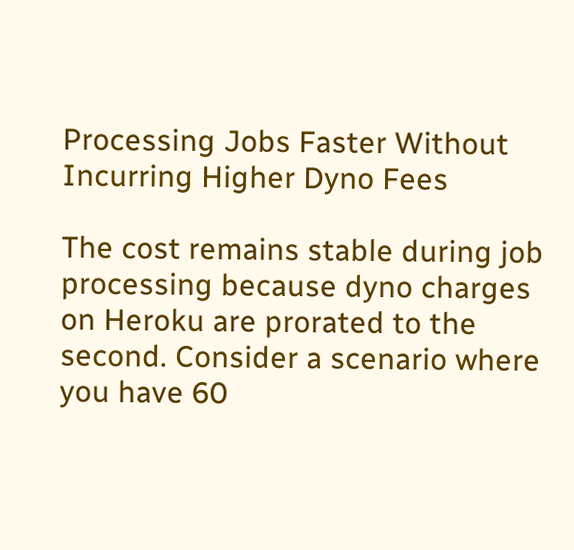Processing Jobs Faster Without Incurring Higher Dyno Fees

The cost remains stable during job processing because dyno charges on Heroku are prorated to the second. Consider a scenario where you have 60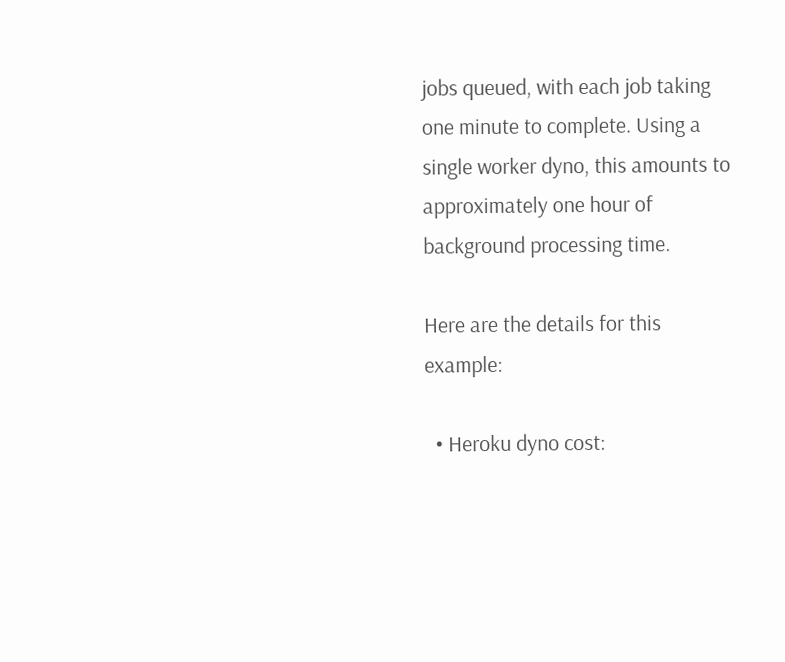jobs queued, with each job taking one minute to complete. Using a single worker dyno, this amounts to approximately one hour of background processing time.

Here are the details for this example:

  • Heroku dyno cost: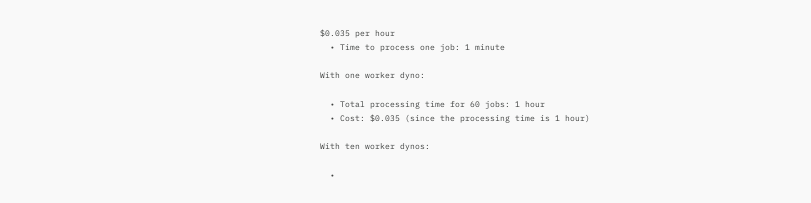$0.035 per hour
  • Time to process one job: 1 minute

With one worker dyno:

  • Total processing time for 60 jobs: 1 hour
  • Cost: $0.035 (since the processing time is 1 hour)

With ten worker dynos:

  •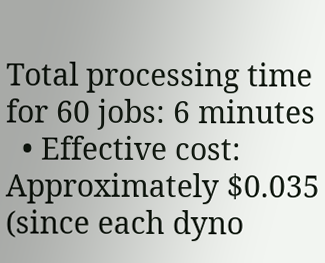Total processing time for 60 jobs: 6 minutes
  • Effective cost: Approximately $0.035 (since each dyno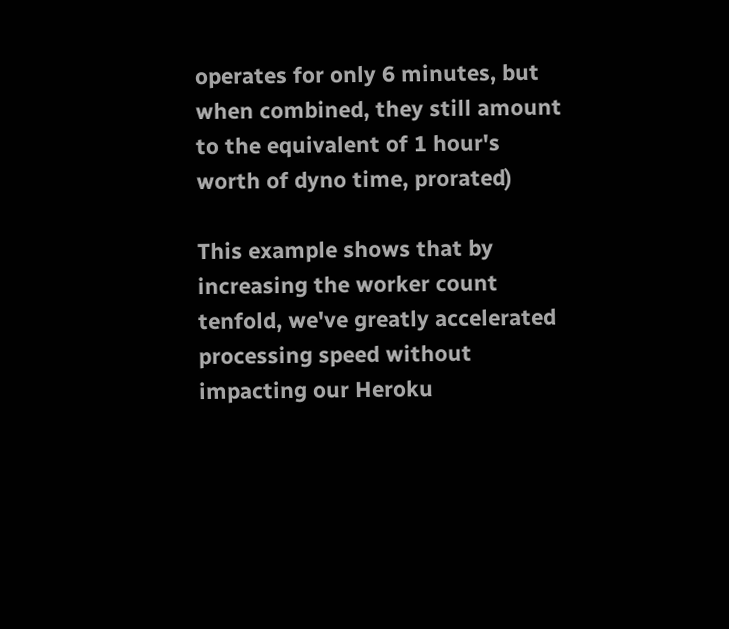operates for only 6 minutes, but when combined, they still amount to the equivalent of 1 hour's worth of dyno time, prorated)

This example shows that by increasing the worker count tenfold, we've greatly accelerated processing speed without impacting our Heroku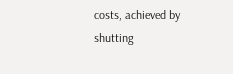costs, achieved by shutting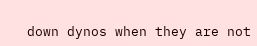down dynos when they are not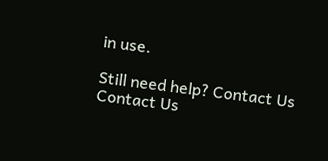in use.

Still need help? Contact Us Contact Us